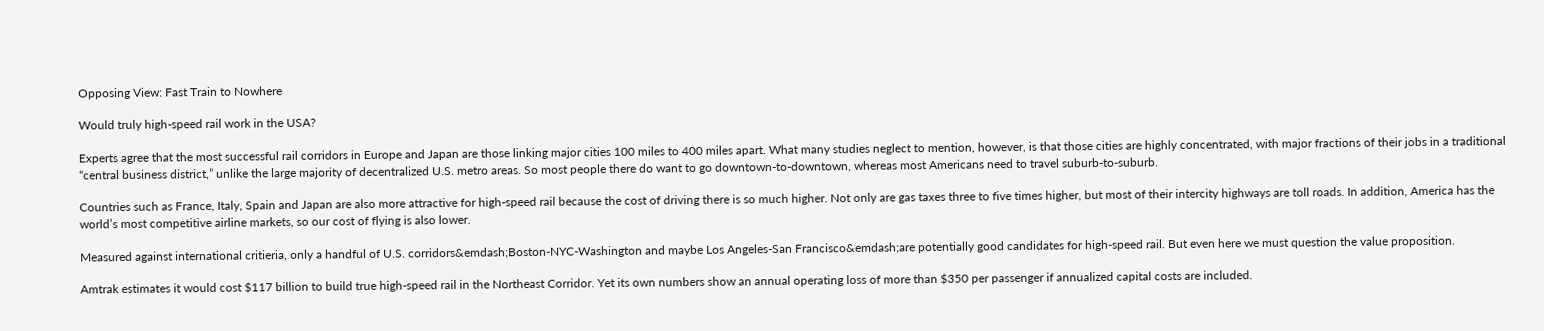Opposing View: Fast Train to Nowhere

Would truly high-speed rail work in the USA?

Experts agree that the most successful rail corridors in Europe and Japan are those linking major cities 100 miles to 400 miles apart. What many studies neglect to mention, however, is that those cities are highly concentrated, with major fractions of their jobs in a traditional “central business district,” unlike the large majority of decentralized U.S. metro areas. So most people there do want to go downtown-to-downtown, whereas most Americans need to travel suburb-to-suburb.

Countries such as France, Italy, Spain and Japan are also more attractive for high-speed rail because the cost of driving there is so much higher. Not only are gas taxes three to five times higher, but most of their intercity highways are toll roads. In addition, America has the world’s most competitive airline markets, so our cost of flying is also lower.

Measured against international critieria, only a handful of U.S. corridors&emdash;Boston-NYC-Washington and maybe Los Angeles-San Francisco&emdash;are potentially good candidates for high-speed rail. But even here we must question the value proposition.

Amtrak estimates it would cost $117 billion to build true high-speed rail in the Northeast Corridor. Yet its own numbers show an annual operating loss of more than $350 per passenger if annualized capital costs are included.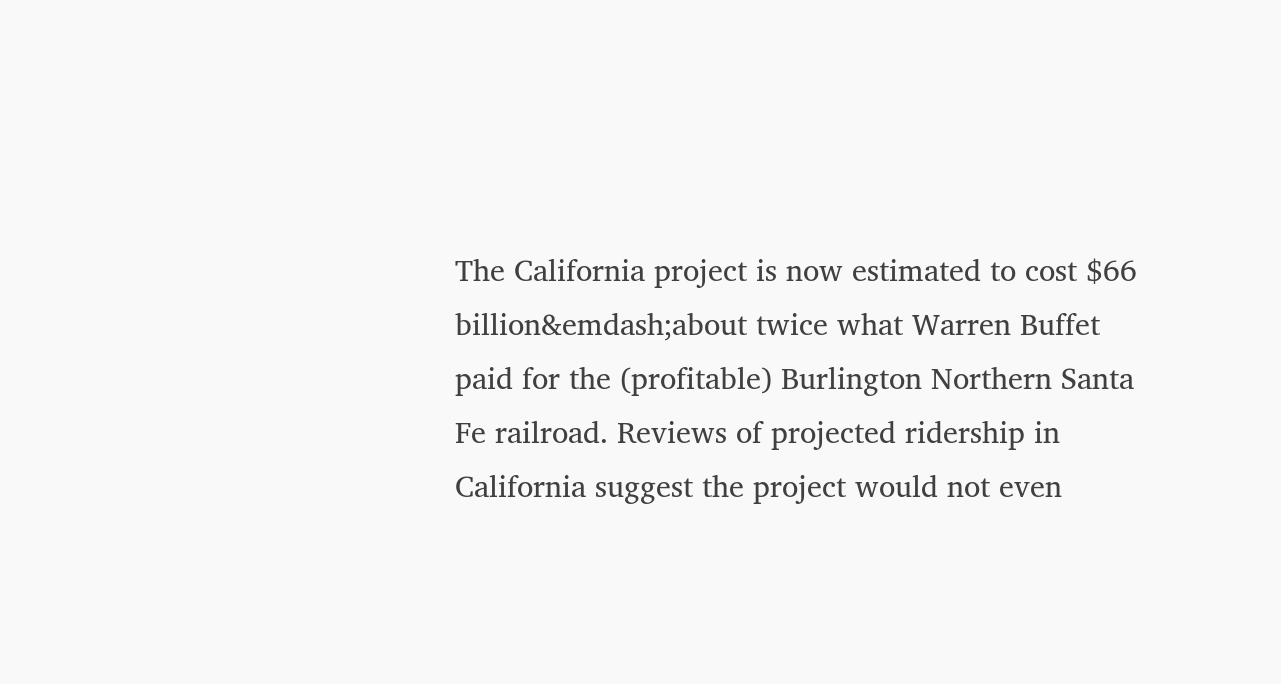The California project is now estimated to cost $66 billion&emdash;about twice what Warren Buffet paid for the (profitable) Burlington Northern Santa Fe railroad. Reviews of projected ridership in California suggest the project would not even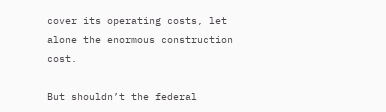cover its operating costs, let alone the enormous construction cost.

But shouldn’t the federal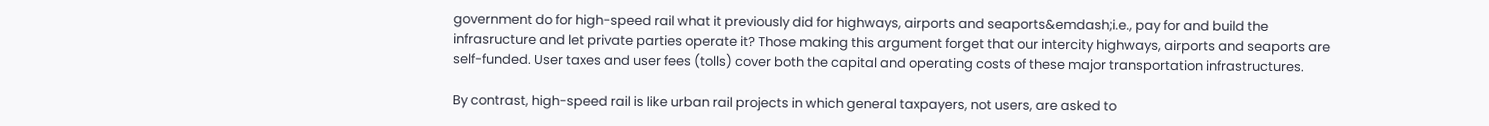government do for high-speed rail what it previously did for highways, airports and seaports&emdash;i.e., pay for and build the infrasructure and let private parties operate it? Those making this argument forget that our intercity highways, airports and seaports are self-funded. User taxes and user fees (tolls) cover both the capital and operating costs of these major transportation infrastructures.

By contrast, high-speed rail is like urban rail projects in which general taxpayers, not users, are asked to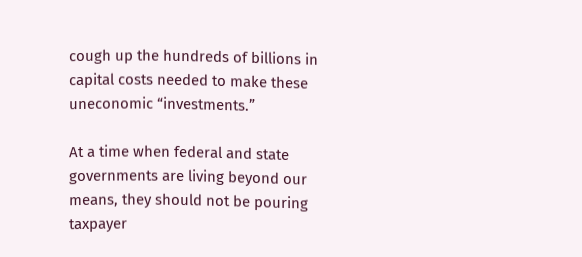cough up the hundreds of billions in capital costs needed to make these uneconomic “investments.”

At a time when federal and state governments are living beyond our means, they should not be pouring taxpayer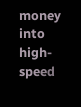money into high-speed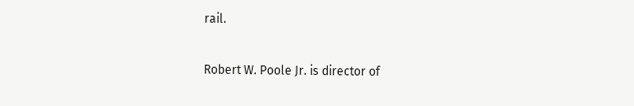rail.

Robert W. Poole Jr. is director of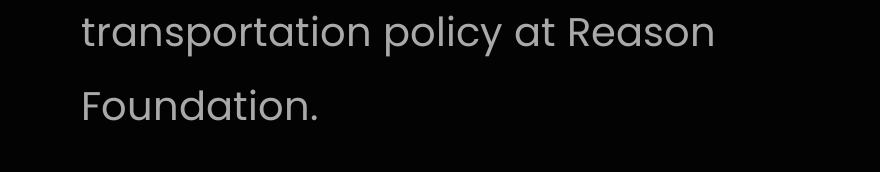transportation policy at Reason Foundation.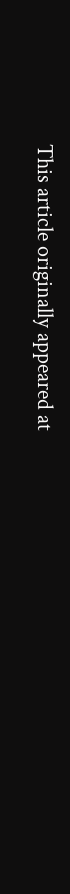This article originally appeared at